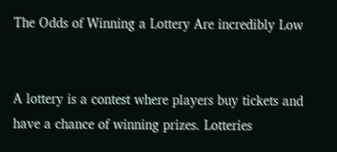The Odds of Winning a Lottery Are incredibly Low


A lottery is a contest where players buy tickets and have a chance of winning prizes. Lotteries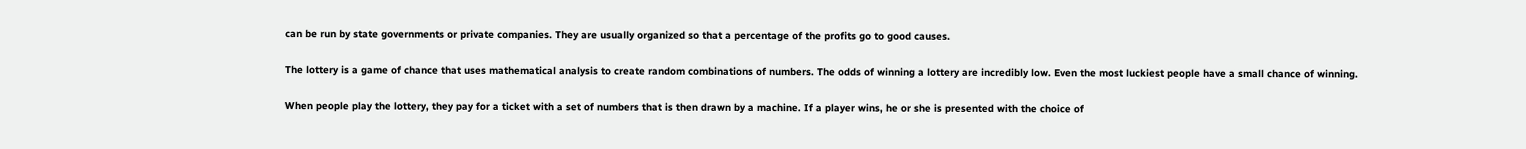can be run by state governments or private companies. They are usually organized so that a percentage of the profits go to good causes.

The lottery is a game of chance that uses mathematical analysis to create random combinations of numbers. The odds of winning a lottery are incredibly low. Even the most luckiest people have a small chance of winning.

When people play the lottery, they pay for a ticket with a set of numbers that is then drawn by a machine. If a player wins, he or she is presented with the choice of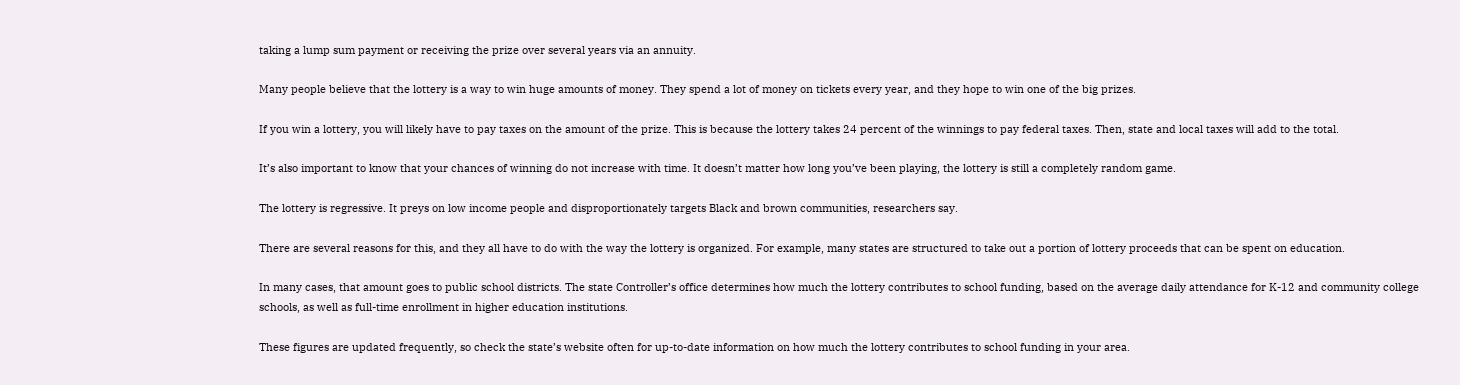taking a lump sum payment or receiving the prize over several years via an annuity.

Many people believe that the lottery is a way to win huge amounts of money. They spend a lot of money on tickets every year, and they hope to win one of the big prizes.

If you win a lottery, you will likely have to pay taxes on the amount of the prize. This is because the lottery takes 24 percent of the winnings to pay federal taxes. Then, state and local taxes will add to the total.

It’s also important to know that your chances of winning do not increase with time. It doesn’t matter how long you’ve been playing, the lottery is still a completely random game.

The lottery is regressive. It preys on low income people and disproportionately targets Black and brown communities, researchers say.

There are several reasons for this, and they all have to do with the way the lottery is organized. For example, many states are structured to take out a portion of lottery proceeds that can be spent on education.

In many cases, that amount goes to public school districts. The state Controller’s office determines how much the lottery contributes to school funding, based on the average daily attendance for K-12 and community college schools, as well as full-time enrollment in higher education institutions.

These figures are updated frequently, so check the state’s website often for up-to-date information on how much the lottery contributes to school funding in your area.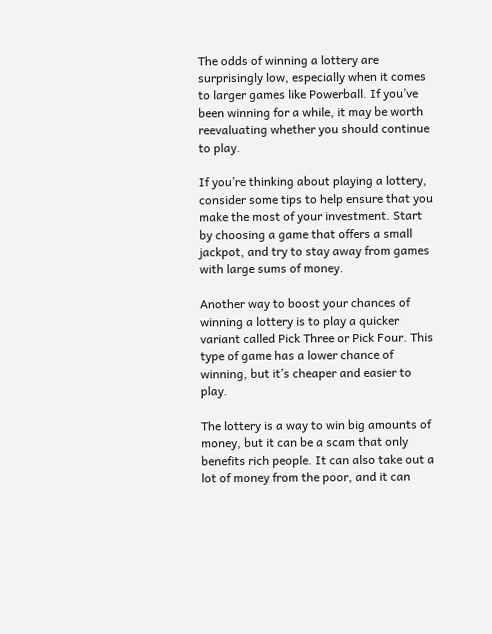The odds of winning a lottery are surprisingly low, especially when it comes to larger games like Powerball. If you’ve been winning for a while, it may be worth reevaluating whether you should continue to play.

If you’re thinking about playing a lottery, consider some tips to help ensure that you make the most of your investment. Start by choosing a game that offers a small jackpot, and try to stay away from games with large sums of money.

Another way to boost your chances of winning a lottery is to play a quicker variant called Pick Three or Pick Four. This type of game has a lower chance of winning, but it’s cheaper and easier to play.

The lottery is a way to win big amounts of money, but it can be a scam that only benefits rich people. It can also take out a lot of money from the poor, and it can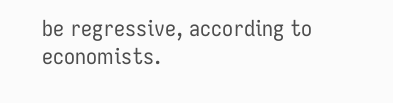be regressive, according to economists.